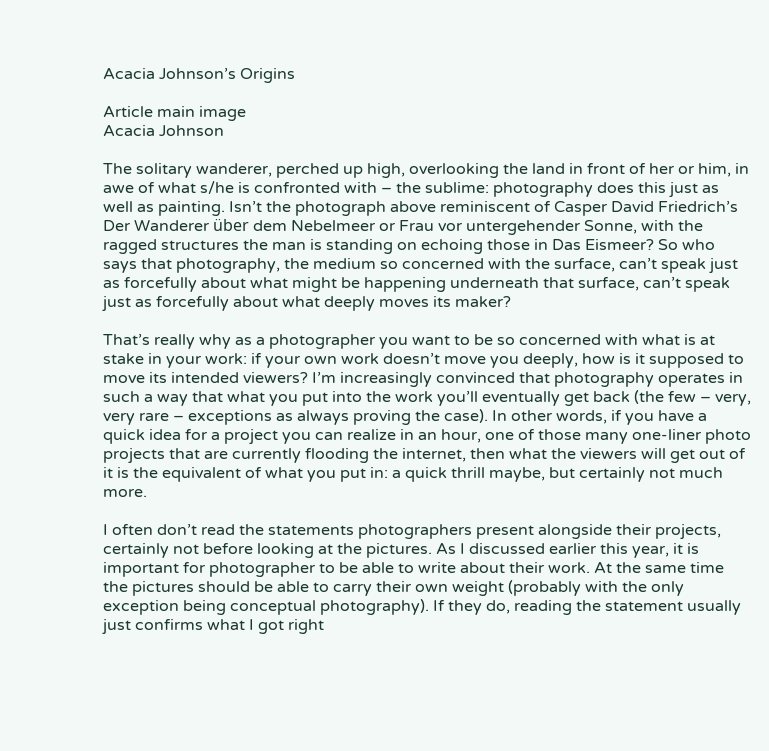Acacia Johnson’s Origins

Article main image
Acacia Johnson

The solitary wanderer, perched up high, overlooking the land in front of her or him, in awe of what s/he is confronted with – the sublime: photography does this just as well as painting. Isn’t the photograph above reminiscent of Casper David Friedrich’s Der Wanderer über dem Nebelmeer or Frau vor untergehender Sonne, with the ragged structures the man is standing on echoing those in Das Eismeer? So who says that photography, the medium so concerned with the surface, can’t speak just as forcefully about what might be happening underneath that surface, can’t speak just as forcefully about what deeply moves its maker?

That’s really why as a photographer you want to be so concerned with what is at stake in your work: if your own work doesn’t move you deeply, how is it supposed to move its intended viewers? I’m increasingly convinced that photography operates in such a way that what you put into the work you’ll eventually get back (the few – very, very rare – exceptions as always proving the case). In other words, if you have a quick idea for a project you can realize in an hour, one of those many one-liner photo projects that are currently flooding the internet, then what the viewers will get out of it is the equivalent of what you put in: a quick thrill maybe, but certainly not much more.

I often don’t read the statements photographers present alongside their projects, certainly not before looking at the pictures. As I discussed earlier this year, it is important for photographer to be able to write about their work. At the same time the pictures should be able to carry their own weight (probably with the only exception being conceptual photography). If they do, reading the statement usually just confirms what I got right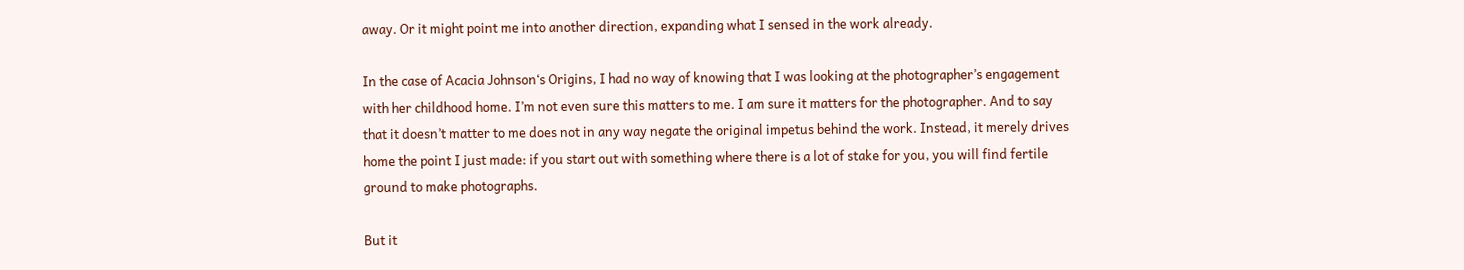away. Or it might point me into another direction, expanding what I sensed in the work already.

In the case of Acacia Johnson‘s Origins, I had no way of knowing that I was looking at the photographer’s engagement with her childhood home. I’m not even sure this matters to me. I am sure it matters for the photographer. And to say that it doesn’t matter to me does not in any way negate the original impetus behind the work. Instead, it merely drives home the point I just made: if you start out with something where there is a lot of stake for you, you will find fertile ground to make photographs.

But it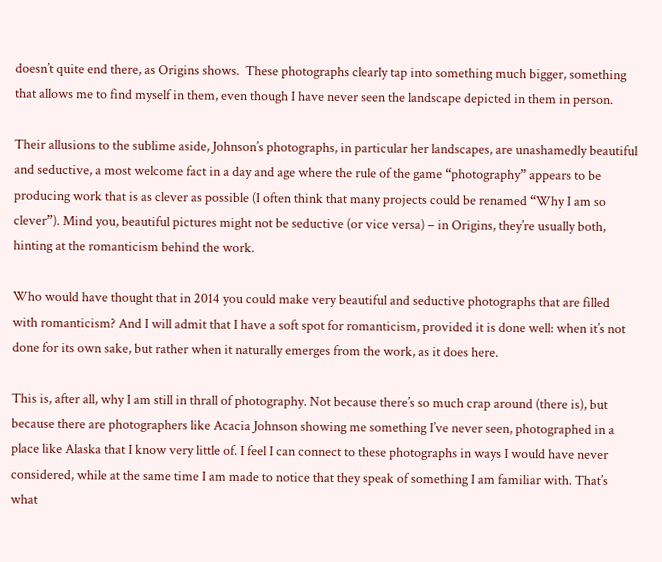doesn’t quite end there, as Origins shows.  These photographs clearly tap into something much bigger, something that allows me to find myself in them, even though I have never seen the landscape depicted in them in person.

Their allusions to the sublime aside, Johnson’s photographs, in particular her landscapes, are unashamedly beautiful and seductive, a most welcome fact in a day and age where the rule of the game “photography” appears to be producing work that is as clever as possible (I often think that many projects could be renamed “Why I am so clever”). Mind you, beautiful pictures might not be seductive (or vice versa) – in Origins, they’re usually both, hinting at the romanticism behind the work.

Who would have thought that in 2014 you could make very beautiful and seductive photographs that are filled with romanticism? And I will admit that I have a soft spot for romanticism, provided it is done well: when it’s not done for its own sake, but rather when it naturally emerges from the work, as it does here.

This is, after all, why I am still in thrall of photography. Not because there’s so much crap around (there is), but because there are photographers like Acacia Johnson showing me something I’ve never seen, photographed in a place like Alaska that I know very little of. I feel I can connect to these photographs in ways I would have never considered, while at the same time I am made to notice that they speak of something I am familiar with. That’s what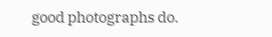good photographs do.